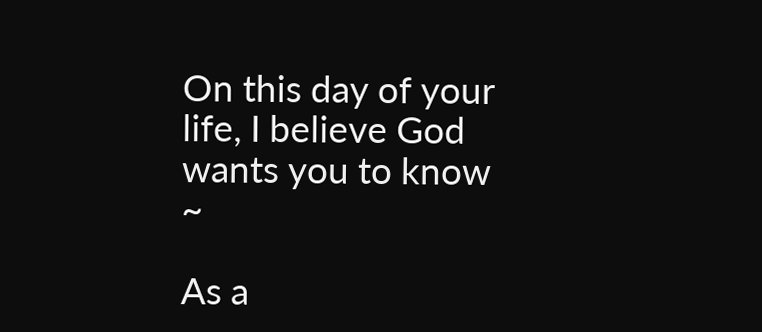On this day of your life, I believe God wants you to know ~

As a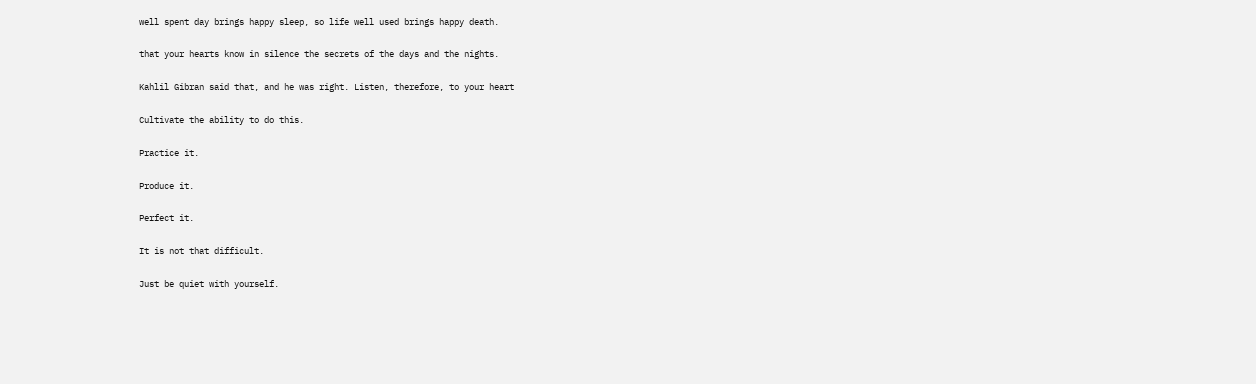well spent day brings happy sleep, so life well used brings happy death.

that your hearts know in silence the secrets of the days and the nights.

Kahlil Gibran said that, and he was right. Listen, therefore, to your heart

Cultivate the ability to do this.

Practice it.

Produce it.

Perfect it.

It is not that difficult.

Just be quiet with yourself.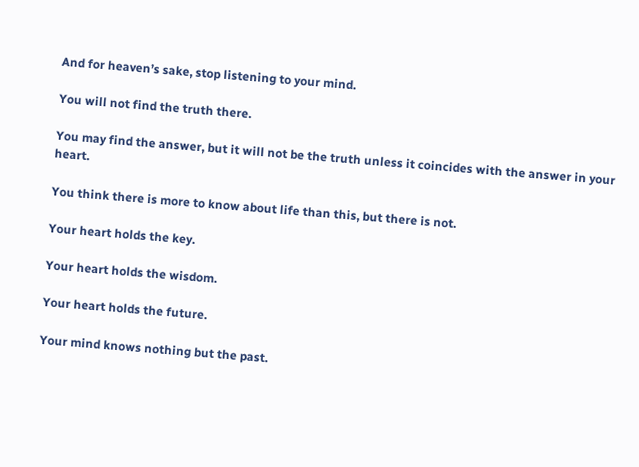And for heaven’s sake, stop listening to your mind.

You will not find the truth there.

You may find the answer, but it will not be the truth unless it coincides with the answer in your heart.

You think there is more to know about life than this, but there is not.

Your heart holds the key.

Your heart holds the wisdom.

Your heart holds the future.

Your mind knows nothing but the past.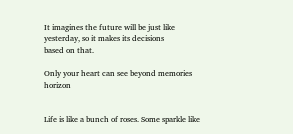It imagines the future will be just like yesterday, so it makes its decisions
based on that.

Only your heart can see beyond memories horizon


Life is like a bunch of roses. Some sparkle like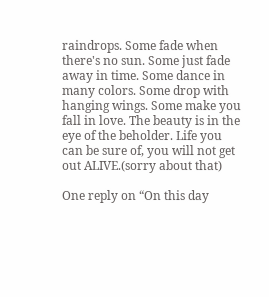raindrops. Some fade when there's no sun. Some just fade away in time. Some dance in many colors. Some drop with hanging wings. Some make you fall in love. The beauty is in the eye of the beholder. Life you can be sure of, you will not get out ALIVE.(sorry about that)

One reply on “On this day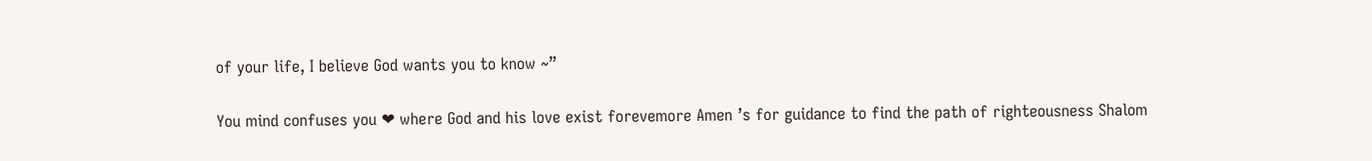of your life, I believe God wants you to know ~”

You mind confuses you ❤ where God and his love exist forevemore Amen ’s for guidance to find the path of righteousness Shalom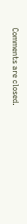Comments are closed.